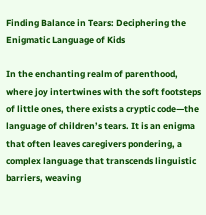Finding Balance in Tears: Deciphering the Enigmatic Language of Kids

In the enchanting realm of parenthood, where joy intertwines with the soft footsteps of little ones, there exists a cryptic code—the language of children’s tears. It is an enigma that often leaves caregivers pondering, a complex language that transcends linguistic barriers, weaving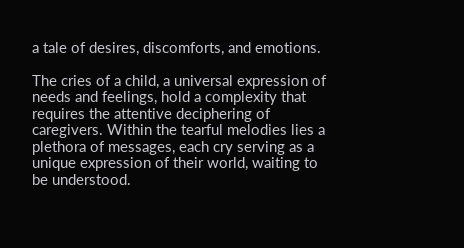a tale of desires, discomforts, and emotions.

The cries of a child, a universal expression of needs and feelings, hold a complexity that requires the attentive deciphering of caregivers. Within the tearful melodies lies a plethora of messages, each cry serving as a unique expression of their world, waiting to be understood.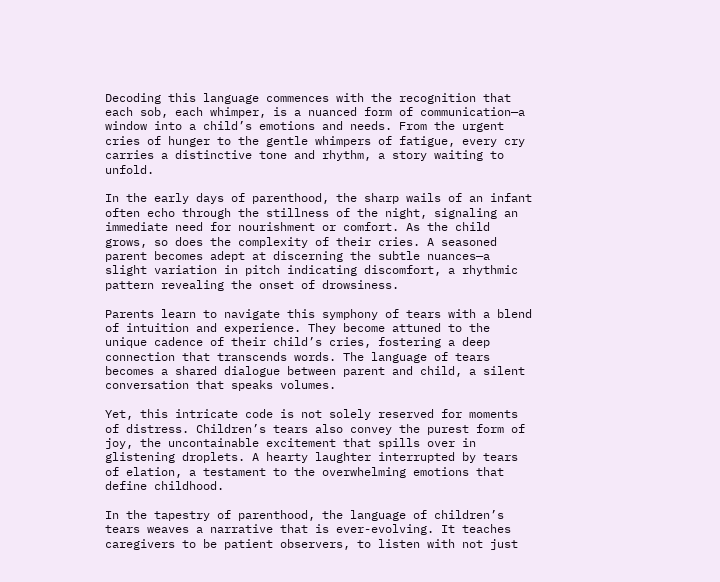Decoding this language commences with the recognition that each sob, each whimper, is a nuanced form of communication—a window into a child’s emotions and needs. From the urgent cries of hunger to the gentle whimpers of fatigue, every cry carries a distinctive tone and rhythm, a story waiting to unfold.

In the early days of parenthood, the sharp wails of an infant often echo through the stillness of the night, signaling an immediate need for nourishment or comfort. As the child grows, so does the complexity of their cries. A seasoned parent becomes adept at discerning the subtle nuances—a slight variation in pitch indicating discomfort, a rhythmic pattern revealing the onset of drowsiness.

Parents learn to navigate this symphony of tears with a blend of intuition and experience. They become attuned to the unique cadence of their child’s cries, fostering a deep connection that transcends words. The language of tears becomes a shared dialogue between parent and child, a silent conversation that speaks volumes.

Yet, this intricate code is not solely reserved for moments of distress. Children’s tears also convey the purest form of joy, the uncontainable excitement that spills over in glistening droplets. A hearty laughter interrupted by tears of elation, a testament to the overwhelming emotions that define childhood.

In the tapestry of parenthood, the language of children’s tears weaves a narrative that is ever-evolving. It teaches caregivers to be patient observers, to listen with not just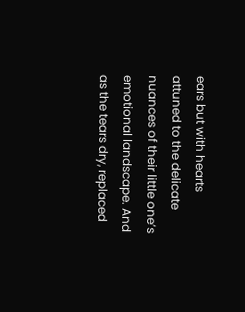ears but with hearts attuned to the delicate nuances of their little one’s emotional landscape. And as the tears dry, replaced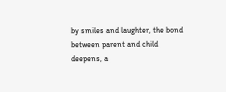by smiles and laughter, the bond between parent and child deepens, a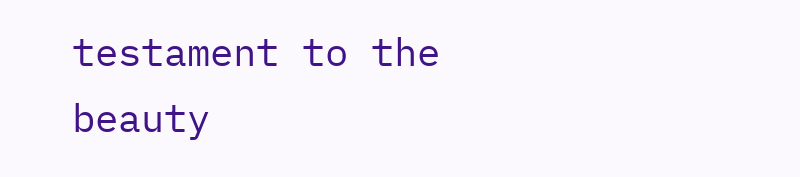testament to the beauty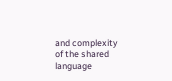and complexity of the shared language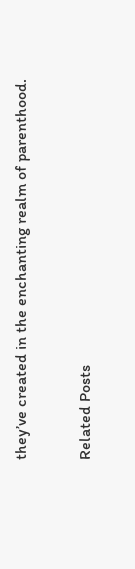they’ve created in the enchanting realm of parenthood.

Related Posts